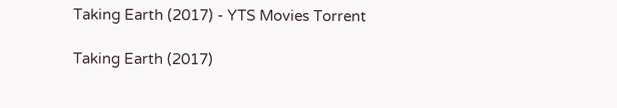Taking Earth (2017) - YTS Movies Torrent

Taking Earth (2017)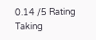0.14 /5 Rating
Taking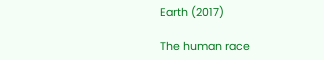Earth (2017)

The human race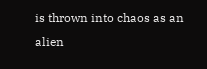is thrown into chaos as an alien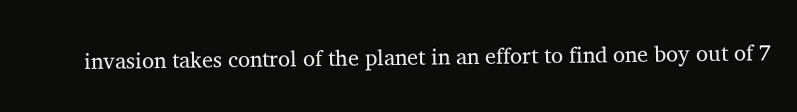invasion takes control of the planet in an effort to find one boy out of 7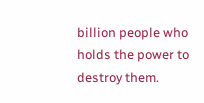billion people who holds the power to destroy them.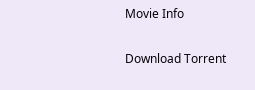Movie Info

Download Torrent